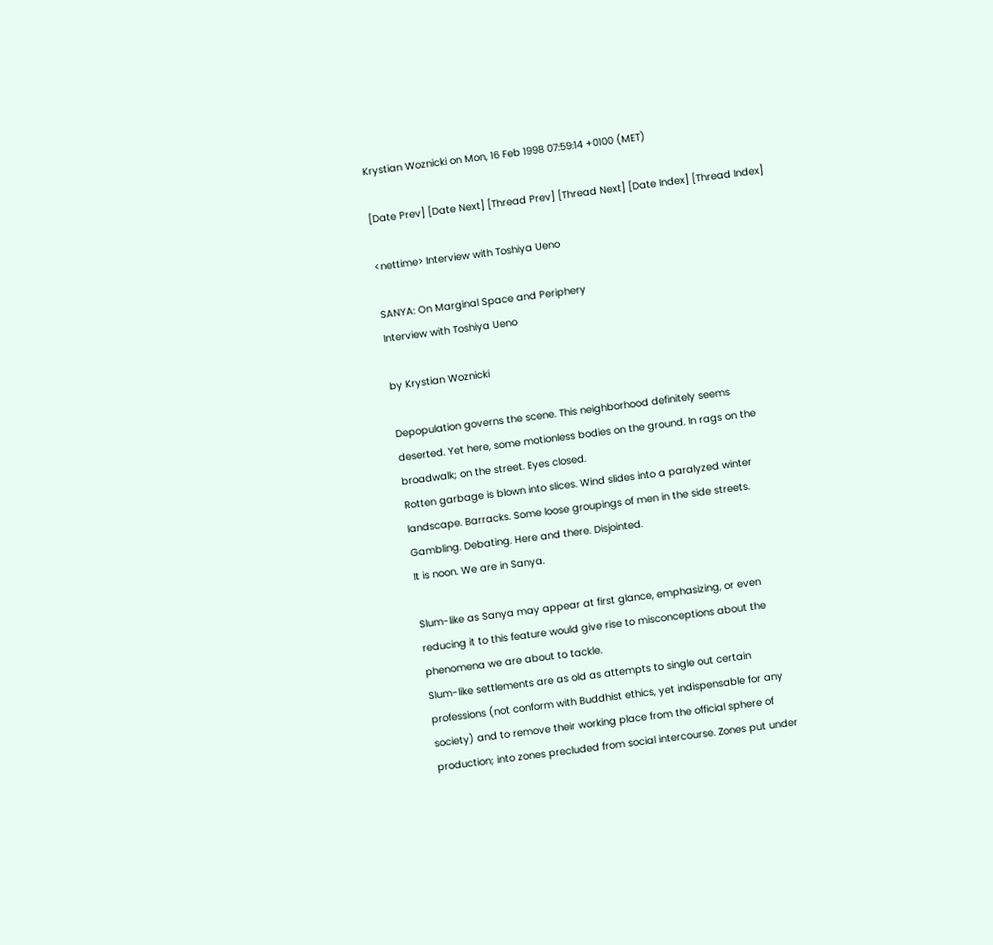Krystian Woznicki on Mon, 16 Feb 1998 07:59:14 +0100 (MET)

[Date Prev] [Date Next] [Thread Prev] [Thread Next] [Date Index] [Thread Index]

<nettime> Interview with Toshiya Ueno

SANYA: On Marginal Space and Periphery
Interview with Toshiya Ueno

by Krystian Woznicki

Depopulation governs the scene. This neighborhood definitely seems
deserted. Yet here, some motionless bodies on the ground. In rags on the
broadwalk; on the street. Eyes closed.
Rotten garbage is blown into slices. Wind slides into a paralyzed winter
landscape. Barracks. Some loose groupings of men in the side streets.
Gambling. Debating. Here and there. Disjointed.
It is noon. We are in Sanya.

Slum-like as Sanya may appear at first glance, emphasizing, or even
reducing it to this feature would give rise to misconceptions about the
phenomena we are about to tackle.
Slum-like settlements are as old as attempts to single out certain
professions (not conform with Buddhist ethics, yet indispensable for any
society) and to remove their working place from the official sphere of
production; into zones precluded from social intercourse. Zones put under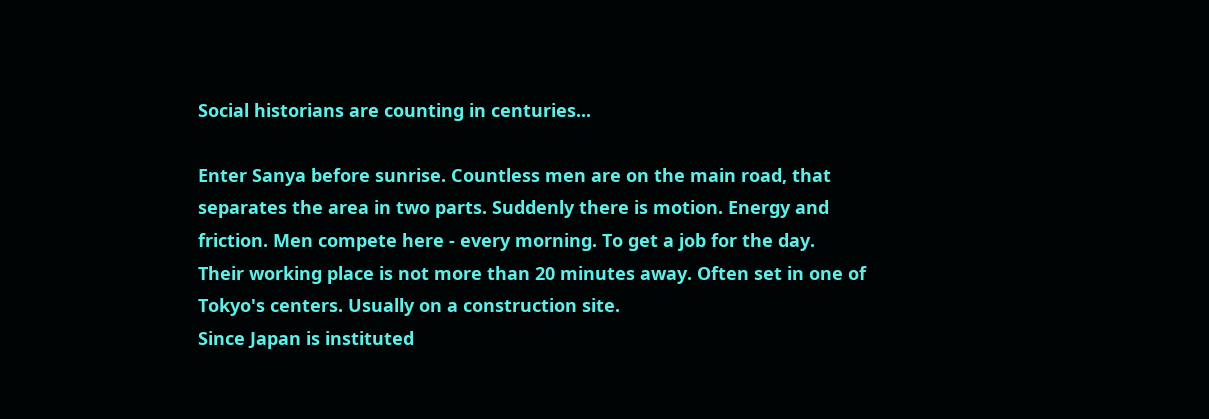Social historians are counting in centuries...

Enter Sanya before sunrise. Countless men are on the main road, that
separates the area in two parts. Suddenly there is motion. Energy and
friction. Men compete here - every morning. To get a job for the day.
Their working place is not more than 20 minutes away. Often set in one of
Tokyo's centers. Usually on a construction site.
Since Japan is instituted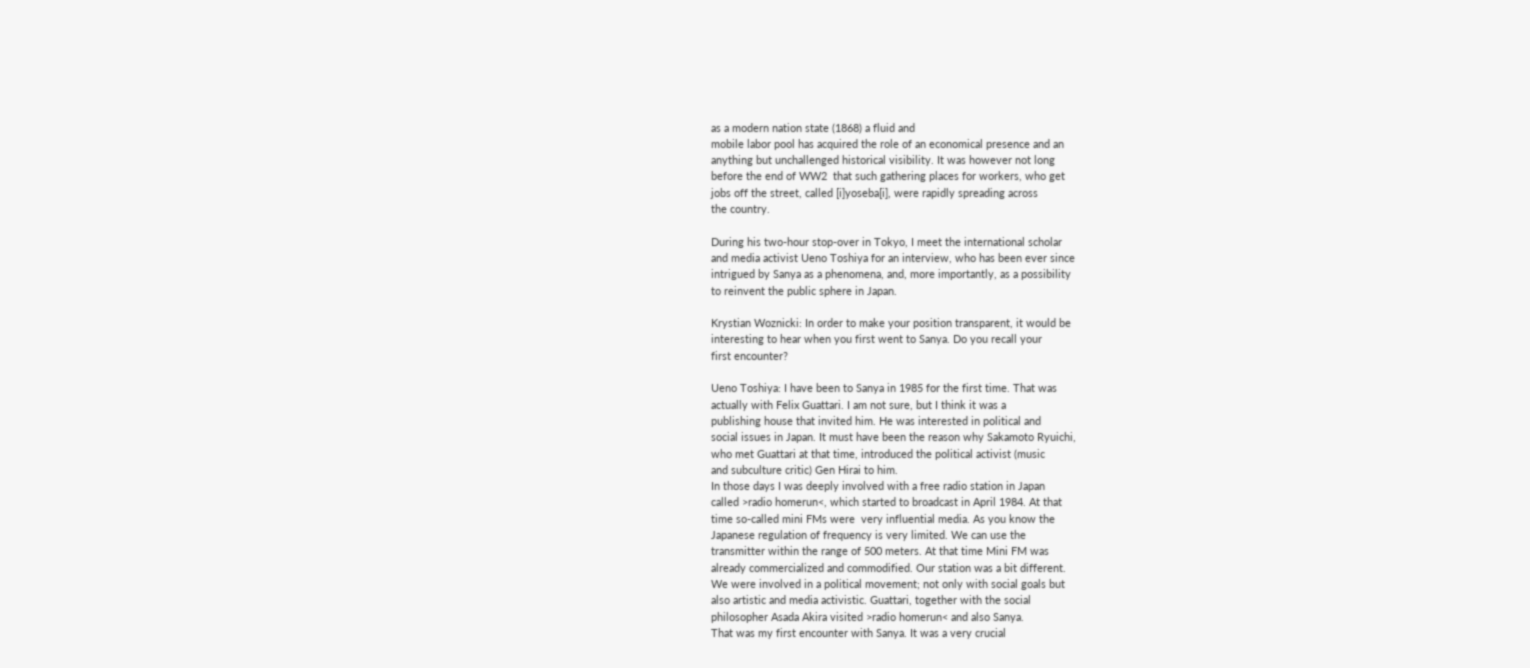as a modern nation state (1868) a fluid and
mobile labor pool has acquired the role of an economical presence and an
anything but unchallenged historical visibility. It was however not long
before the end of WW2  that such gathering places for workers, who get
jobs off the street, called [i]yoseba[i], were rapidly spreading across
the country.

During his two-hour stop-over in Tokyo, I meet the international scholar
and media activist Ueno Toshiya for an interview, who has been ever since
intrigued by Sanya as a phenomena, and, more importantly, as a possibility
to reinvent the public sphere in Japan.

Krystian Woznicki: In order to make your position transparent, it would be
interesting to hear when you first went to Sanya. Do you recall your
first encounter?

Ueno Toshiya: I have been to Sanya in 1985 for the first time. That was
actually with Felix Guattari. I am not sure, but I think it was a
publishing house that invited him. He was interested in political and
social issues in Japan. It must have been the reason why Sakamoto Ryuichi,
who met Guattari at that time, introduced the political activist (music
and subculture critic) Gen Hirai to him.
In those days I was deeply involved with a free radio station in Japan
called >radio homerun<, which started to broadcast in April 1984. At that
time so-called mini FMs were  very influential media. As you know the
Japanese regulation of frequency is very limited. We can use the
transmitter within the range of 500 meters. At that time Mini FM was
already commercialized and commodified. Our station was a bit different.
We were involved in a political movement; not only with social goals but
also artistic and media activistic. Guattari, together with the social
philosopher Asada Akira visited >radio homerun< and also Sanya.
That was my first encounter with Sanya. It was a very crucial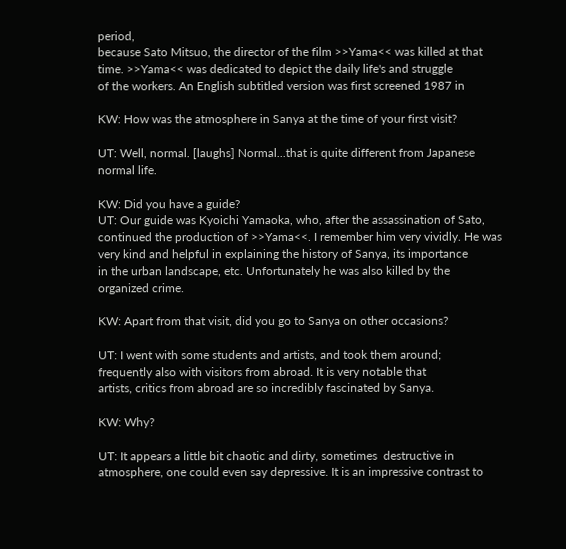period,
because Sato Mitsuo, the director of the film >>Yama<< was killed at that
time. >>Yama<< was dedicated to depict the daily life's and struggle
of the workers. An English subtitled version was first screened 1987 in

KW: How was the atmosphere in Sanya at the time of your first visit?

UT: Well, normal. [laughs] Normal...that is quite different from Japanese
normal life.

KW: Did you have a guide?
UT: Our guide was Kyoichi Yamaoka, who, after the assassination of Sato,
continued the production of >>Yama<<. I remember him very vividly. He was
very kind and helpful in explaining the history of Sanya, its importance
in the urban landscape, etc. Unfortunately he was also killed by the
organized crime.

KW: Apart from that visit, did you go to Sanya on other occasions?

UT: I went with some students and artists, and took them around;
frequently also with visitors from abroad. It is very notable that
artists, critics from abroad are so incredibly fascinated by Sanya.

KW: Why?

UT: It appears a little bit chaotic and dirty, sometimes  destructive in
atmosphere, one could even say depressive. It is an impressive contrast to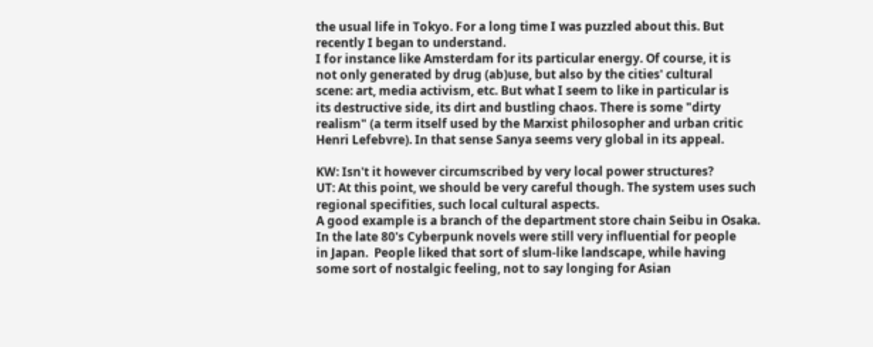the usual life in Tokyo. For a long time I was puzzled about this. But
recently I began to understand.
I for instance like Amsterdam for its particular energy. Of course, it is
not only generated by drug (ab)use, but also by the cities' cultural
scene: art, media activism, etc. But what I seem to like in particular is
its destructive side, its dirt and bustling chaos. There is some "dirty
realism" (a term itself used by the Marxist philosopher and urban critic
Henri Lefebvre). In that sense Sanya seems very global in its appeal.

KW: Isn't it however circumscribed by very local power structures?
UT: At this point, we should be very careful though. The system uses such
regional specifities, such local cultural aspects.
A good example is a branch of the department store chain Seibu in Osaka.
In the late 80's Cyberpunk novels were still very influential for people
in Japan.  People liked that sort of slum-like landscape, while having
some sort of nostalgic feeling, not to say longing for Asian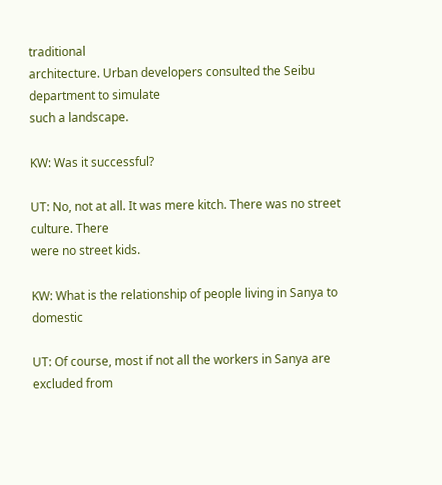traditional
architecture. Urban developers consulted the Seibu department to simulate
such a landscape.

KW: Was it successful?

UT: No, not at all. It was mere kitch. There was no street culture. There
were no street kids.

KW: What is the relationship of people living in Sanya to domestic

UT: Of course, most if not all the workers in Sanya are excluded from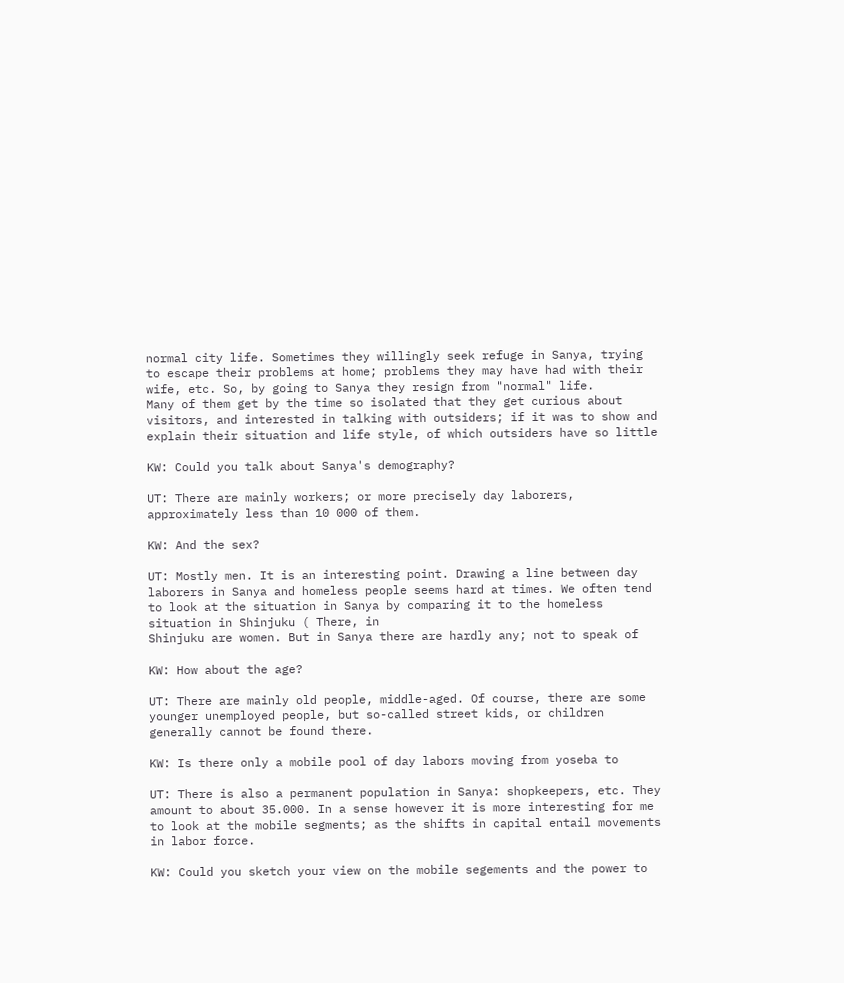normal city life. Sometimes they willingly seek refuge in Sanya, trying
to escape their problems at home; problems they may have had with their
wife, etc. So, by going to Sanya they resign from "normal" life.
Many of them get by the time so isolated that they get curious about
visitors, and interested in talking with outsiders; if it was to show and
explain their situation and life style, of which outsiders have so little

KW: Could you talk about Sanya's demography?

UT: There are mainly workers; or more precisely day laborers,
approximately less than 10 000 of them.

KW: And the sex?

UT: Mostly men. It is an interesting point. Drawing a line between day
laborers in Sanya and homeless people seems hard at times. We often tend
to look at the situation in Sanya by comparing it to the homeless
situation in Shinjuku ( There, in
Shinjuku are women. But in Sanya there are hardly any; not to speak of

KW: How about the age?

UT: There are mainly old people, middle-aged. Of course, there are some
younger unemployed people, but so-called street kids, or children
generally cannot be found there.

KW: Is there only a mobile pool of day labors moving from yoseba to

UT: There is also a permanent population in Sanya: shopkeepers, etc. They
amount to about 35.000. In a sense however it is more interesting for me
to look at the mobile segments; as the shifts in capital entail movements
in labor force.

KW: Could you sketch your view on the mobile segements and the power to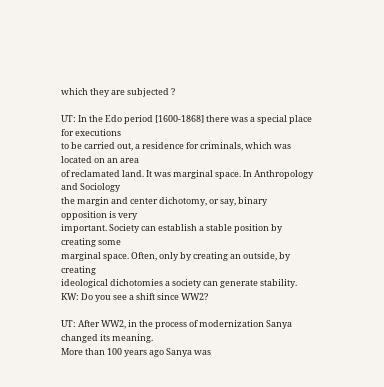which they are subjected ?

UT: In the Edo period [1600-1868] there was a special place for executions
to be carried out, a residence for criminals, which was located on an area
of reclamated land. It was marginal space. In Anthropology and Sociology
the margin and center dichotomy, or say, binary opposition is very
important. Society can establish a stable position by creating some
marginal space. Often, only by creating an outside, by creating
ideological dichotomies a society can generate stability.
KW: Do you see a shift since WW2?

UT: After WW2, in the process of modernization Sanya changed its meaning.
More than 100 years ago Sanya was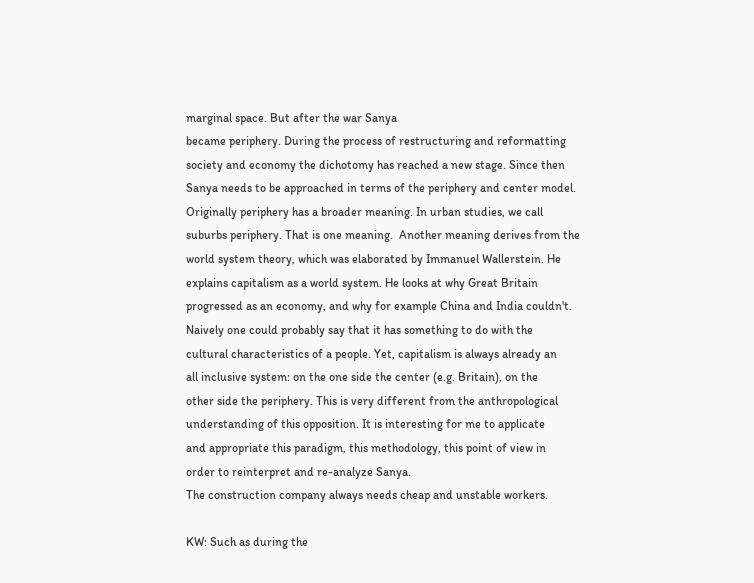marginal space. But after the war Sanya
became periphery. During the process of restructuring and reformatting
society and economy the dichotomy has reached a new stage. Since then
Sanya needs to be approached in terms of the periphery and center model.
Originally periphery has a broader meaning. In urban studies, we call
suburbs periphery. That is one meaning.  Another meaning derives from the
world system theory, which was elaborated by Immanuel Wallerstein. He
explains capitalism as a world system. He looks at why Great Britain
progressed as an economy, and why for example China and India couldn't.
Naively one could probably say that it has something to do with the
cultural characteristics of a people. Yet, capitalism is always already an
all inclusive system: on the one side the center (e.g. Britain), on the
other side the periphery. This is very different from the anthropological
understanding of this opposition. It is interesting for me to applicate
and appropriate this paradigm, this methodology, this point of view in
order to reinterpret and re-analyze Sanya.
The construction company always needs cheap and unstable workers.

KW: Such as during the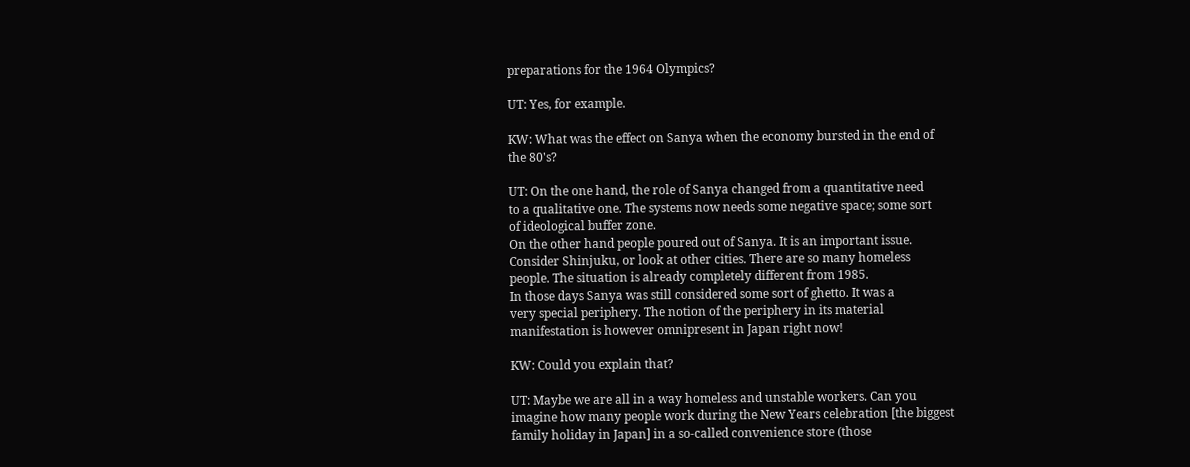preparations for the 1964 Olympics?

UT: Yes, for example.

KW: What was the effect on Sanya when the economy bursted in the end of
the 80's?

UT: On the one hand, the role of Sanya changed from a quantitative need
to a qualitative one. The systems now needs some negative space; some sort
of ideological buffer zone.
On the other hand people poured out of Sanya. It is an important issue.
Consider Shinjuku, or look at other cities. There are so many homeless
people. The situation is already completely different from 1985.
In those days Sanya was still considered some sort of ghetto. It was a
very special periphery. The notion of the periphery in its material
manifestation is however omnipresent in Japan right now!

KW: Could you explain that?

UT: Maybe we are all in a way homeless and unstable workers. Can you
imagine how many people work during the New Years celebration [the biggest
family holiday in Japan] in a so-called convenience store (those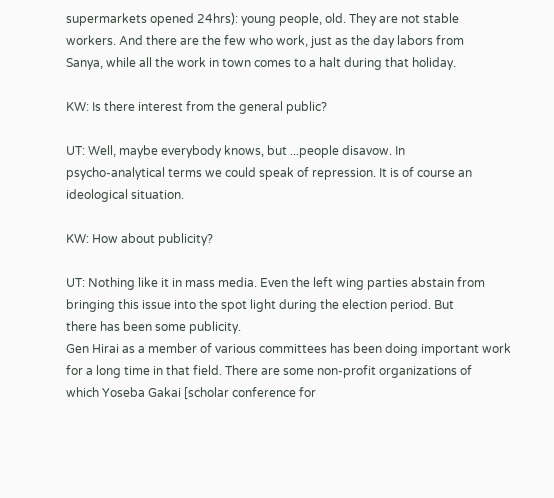supermarkets opened 24hrs): young people, old. They are not stable
workers. And there are the few who work, just as the day labors from
Sanya, while all the work in town comes to a halt during that holiday.

KW: Is there interest from the general public?

UT: Well, maybe everybody knows, but ...people disavow. In
psycho-analytical terms we could speak of repression. It is of course an
ideological situation.

KW: How about publicity?

UT: Nothing like it in mass media. Even the left wing parties abstain from
bringing this issue into the spot light during the election period. But
there has been some publicity.
Gen Hirai as a member of various committees has been doing important work
for a long time in that field. There are some non-profit organizations of
which Yoseba Gakai [scholar conference for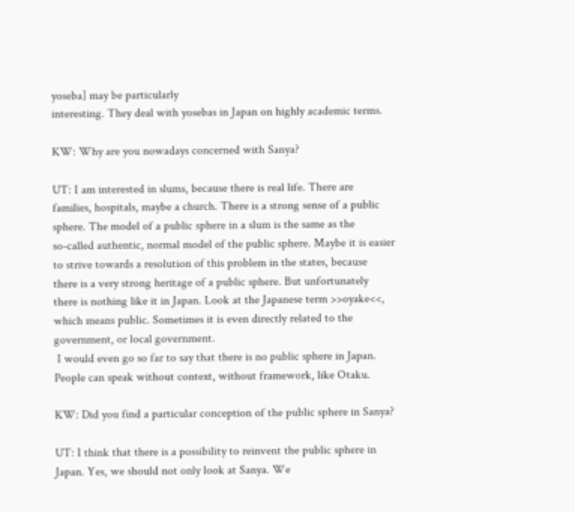yoseba] may be particularly
interesting. They deal with yosebas in Japan on highly academic terms.

KW: Why are you nowadays concerned with Sanya?

UT: I am interested in slums, because there is real life. There are
families, hospitals, maybe a church. There is a strong sense of a public
sphere. The model of a public sphere in a slum is the same as the
so-called authentic, normal model of the public sphere. Maybe it is easier
to strive towards a resolution of this problem in the states, because
there is a very strong heritage of a public sphere. But unfortunately
there is nothing like it in Japan. Look at the Japanese term >>oyake<<,
which means public. Sometimes it is even directly related to the
government, or local government.
 I would even go so far to say that there is no public sphere in Japan.
People can speak without context, without framework, like Otaku.

KW: Did you find a particular conception of the public sphere in Sanya?

UT: I think that there is a possibility to reinvent the public sphere in
Japan. Yes, we should not only look at Sanya. We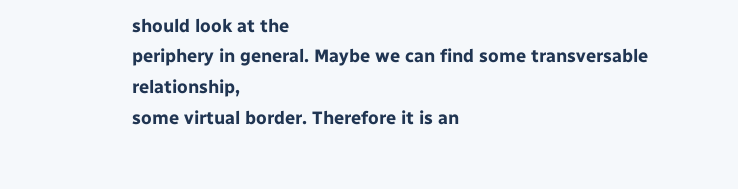should look at the
periphery in general. Maybe we can find some transversable relationship,
some virtual border. Therefore it is an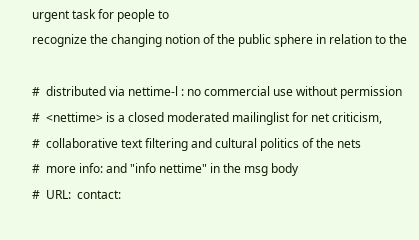urgent task for people to
recognize the changing notion of the public sphere in relation to the

#  distributed via nettime-l : no commercial use without permission
#  <nettime> is a closed moderated mailinglist for net criticism,
#  collaborative text filtering and cultural politics of the nets
#  more info: and "info nettime" in the msg body
#  URL:  contact: